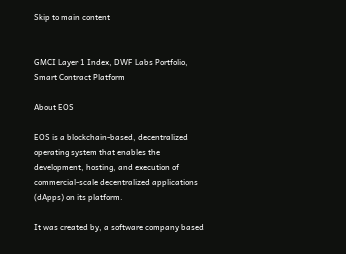Skip to main content


GMCI Layer 1 Index, DWF Labs Portfolio, Smart Contract Platform

About EOS

EOS is a blockchain-based, decentralized operating system that enables the development, hosting, and execution of commercial-scale decentralized applications (dApps) on its platform.

It was created by, a software company based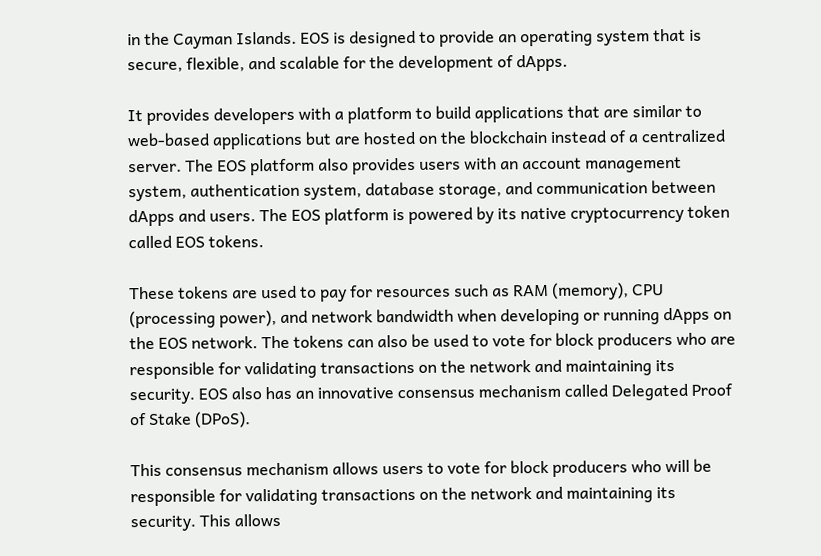in the Cayman Islands. EOS is designed to provide an operating system that is secure, flexible, and scalable for the development of dApps.

It provides developers with a platform to build applications that are similar to web-based applications but are hosted on the blockchain instead of a centralized server. The EOS platform also provides users with an account management system, authentication system, database storage, and communication between dApps and users. The EOS platform is powered by its native cryptocurrency token called EOS tokens.

These tokens are used to pay for resources such as RAM (memory), CPU (processing power), and network bandwidth when developing or running dApps on the EOS network. The tokens can also be used to vote for block producers who are responsible for validating transactions on the network and maintaining its security. EOS also has an innovative consensus mechanism called Delegated Proof of Stake (DPoS).

This consensus mechanism allows users to vote for block producers who will be responsible for validating transactions on the network and maintaining its security. This allows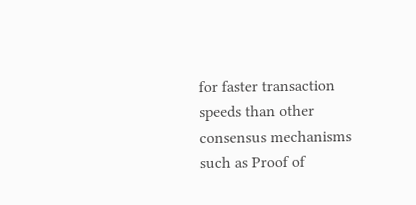for faster transaction speeds than other consensus mechanisms such as Proof of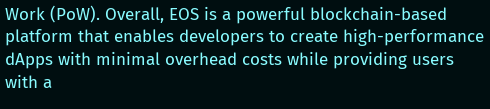Work (PoW). Overall, EOS is a powerful blockchain-based platform that enables developers to create high-performance dApps with minimal overhead costs while providing users with a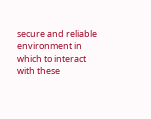secure and reliable environment in which to interact with these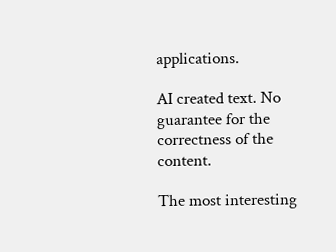applications.

AI created text. No guarantee for the correctness of the content.

The most interesting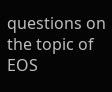questions on the topic of EOS